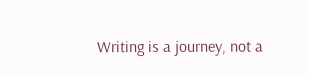Writing is a journey, not a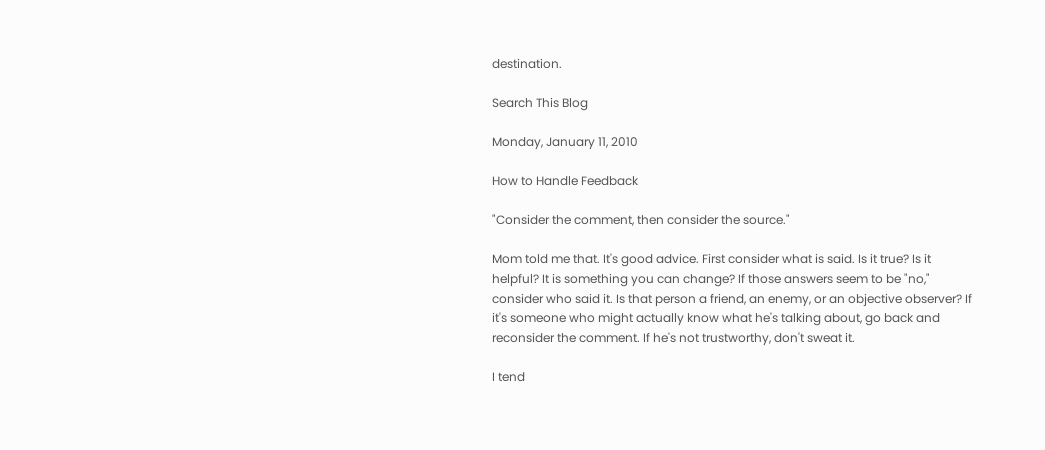destination.

Search This Blog

Monday, January 11, 2010

How to Handle Feedback

"Consider the comment, then consider the source."

Mom told me that. It's good advice. First consider what is said. Is it true? Is it helpful? It is something you can change? If those answers seem to be "no," consider who said it. Is that person a friend, an enemy, or an objective observer? If it's someone who might actually know what he's talking about, go back and reconsider the comment. If he's not trustworthy, don't sweat it.

I tend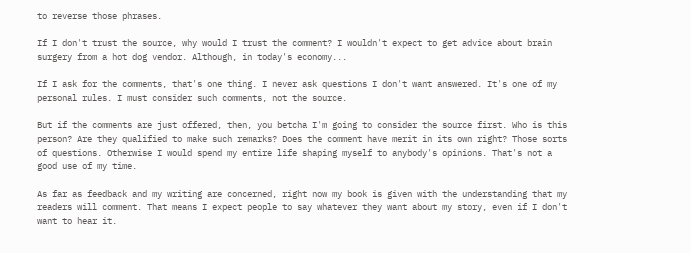to reverse those phrases.

If I don't trust the source, why would I trust the comment? I wouldn't expect to get advice about brain surgery from a hot dog vendor. Although, in today's economy...

If I ask for the comments, that's one thing. I never ask questions I don't want answered. It's one of my personal rules. I must consider such comments, not the source.

But if the comments are just offered, then, you betcha I'm going to consider the source first. Who is this person? Are they qualified to make such remarks? Does the comment have merit in its own right? Those sorts of questions. Otherwise I would spend my entire life shaping myself to anybody's opinions. That's not a good use of my time.

As far as feedback and my writing are concerned, right now my book is given with the understanding that my readers will comment. That means I expect people to say whatever they want about my story, even if I don't want to hear it.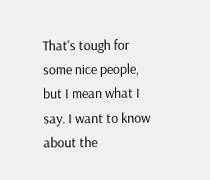That's tough for some nice people, but I mean what I say. I want to know about the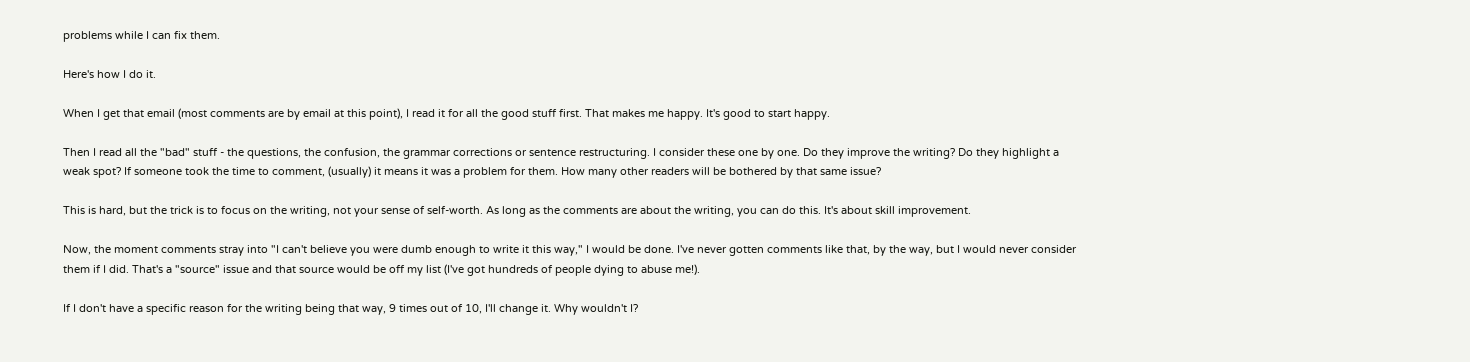problems while I can fix them.

Here's how I do it.

When I get that email (most comments are by email at this point), I read it for all the good stuff first. That makes me happy. It's good to start happy.

Then I read all the "bad" stuff - the questions, the confusion, the grammar corrections or sentence restructuring. I consider these one by one. Do they improve the writing? Do they highlight a weak spot? If someone took the time to comment, (usually) it means it was a problem for them. How many other readers will be bothered by that same issue?

This is hard, but the trick is to focus on the writing, not your sense of self-worth. As long as the comments are about the writing, you can do this. It's about skill improvement.

Now, the moment comments stray into "I can't believe you were dumb enough to write it this way," I would be done. I've never gotten comments like that, by the way, but I would never consider them if I did. That's a "source" issue and that source would be off my list (I've got hundreds of people dying to abuse me!).

If I don't have a specific reason for the writing being that way, 9 times out of 10, I'll change it. Why wouldn't I?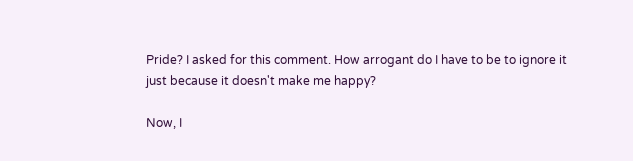Pride? I asked for this comment. How arrogant do I have to be to ignore it just because it doesn't make me happy?

Now, I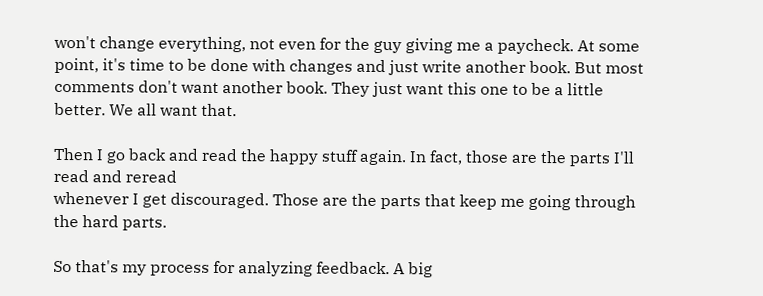won't change everything, not even for the guy giving me a paycheck. At some point, it's time to be done with changes and just write another book. But most comments don't want another book. They just want this one to be a little better. We all want that.

Then I go back and read the happy stuff again. In fact, those are the parts I'll read and reread
whenever I get discouraged. Those are the parts that keep me going through the hard parts.

So that's my process for analyzing feedback. A big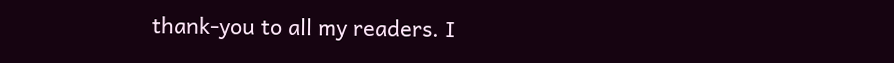thank-you to all my readers. I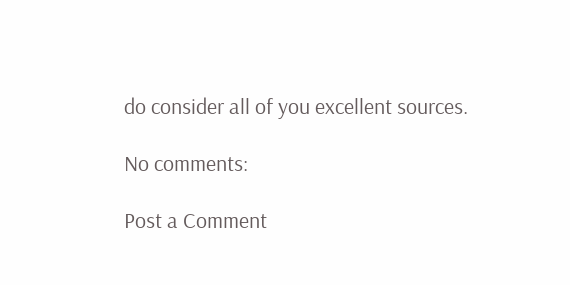do consider all of you excellent sources.

No comments:

Post a Comment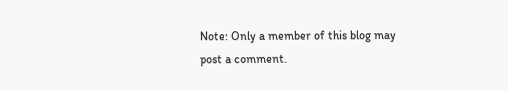Note: Only a member of this blog may post a comment.